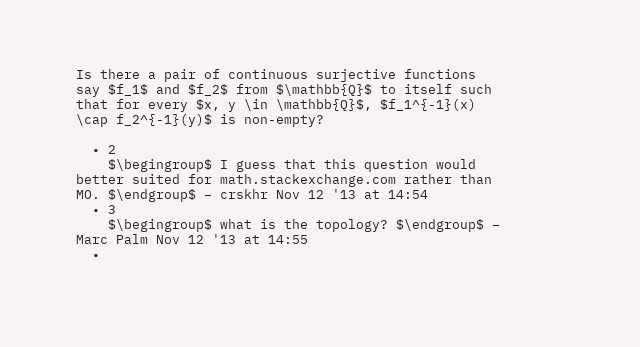Is there a pair of continuous surjective functions say $f_1$ and $f_2$ from $\mathbb{Q}$ to itself such that for every $x, y \in \mathbb{Q}$, $f_1^{-1}(x) \cap f_2^{-1}(y)$ is non-empty?

  • 2
    $\begingroup$ I guess that this question would better suited for math.stackexchange.com rather than MO. $\endgroup$ – crskhr Nov 12 '13 at 14:54
  • 3
    $\begingroup$ what is the topology? $\endgroup$ – Marc Palm Nov 12 '13 at 14:55
  •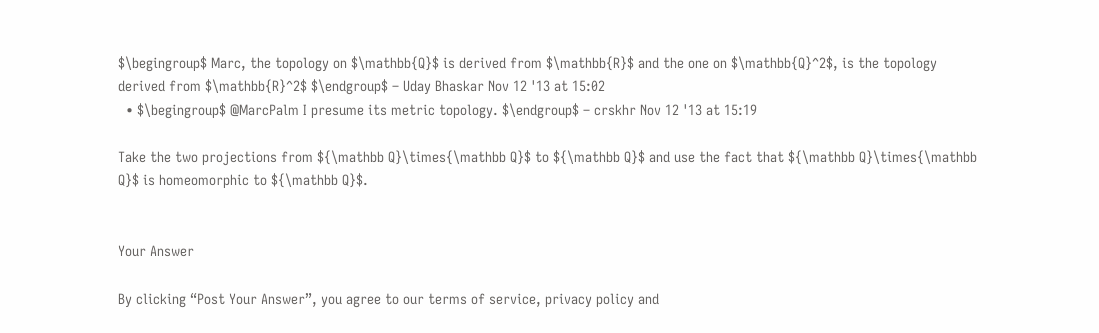$\begingroup$ Marc, the topology on $\mathbb{Q}$ is derived from $\mathbb{R}$ and the one on $\mathbb{Q}^2$, is the topology derived from $\mathbb{R}^2$ $\endgroup$ – Uday Bhaskar Nov 12 '13 at 15:02
  • $\begingroup$ @MarcPalm I presume its metric topology. $\endgroup$ – crskhr Nov 12 '13 at 15:19

Take the two projections from ${\mathbb Q}\times{\mathbb Q}$ to ${\mathbb Q}$ and use the fact that ${\mathbb Q}\times{\mathbb Q}$ is homeomorphic to ${\mathbb Q}$.


Your Answer

By clicking “Post Your Answer”, you agree to our terms of service, privacy policy and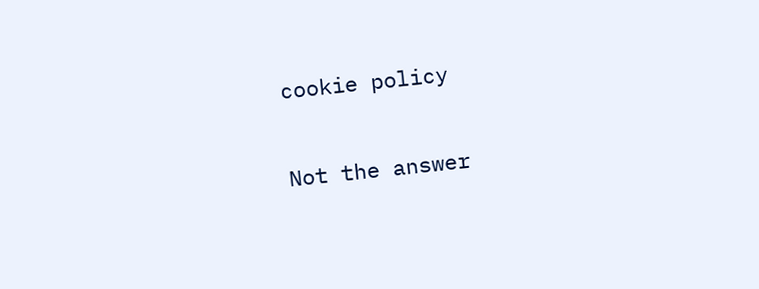cookie policy

Not the answer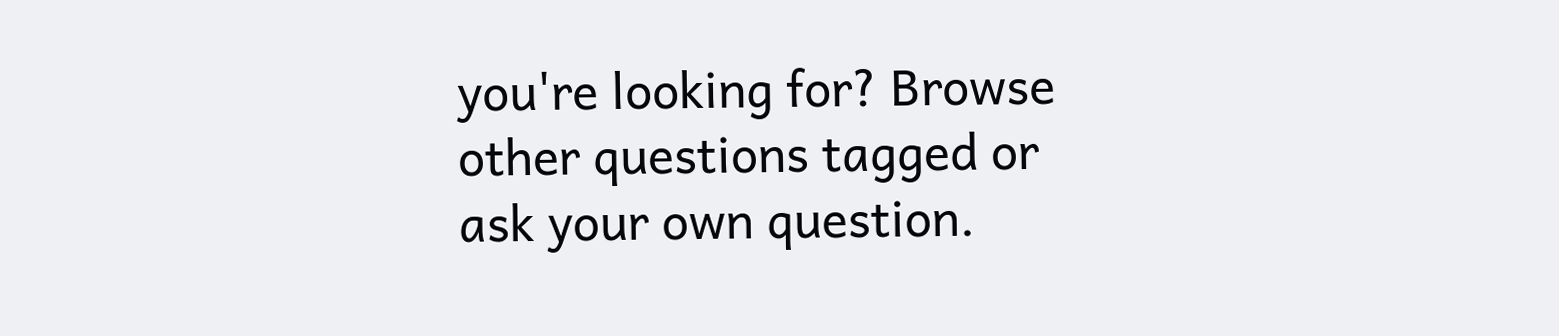you're looking for? Browse other questions tagged or ask your own question.